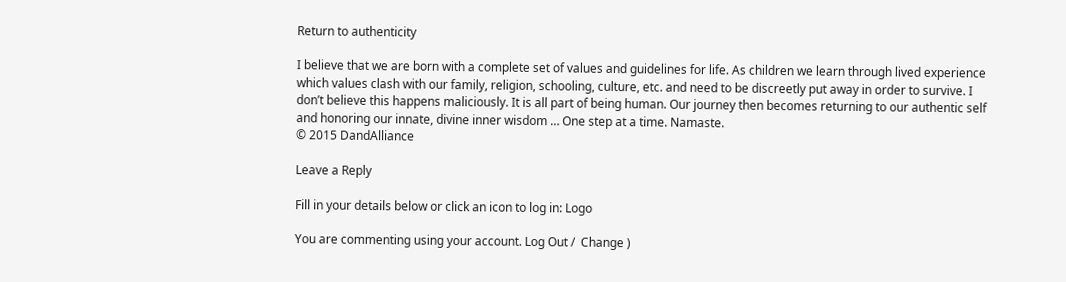Return to authenticity

I believe that we are born with a complete set of values and guidelines for life. As children we learn through lived experience which values clash with our family, religion, schooling, culture, etc. and need to be discreetly put away in order to survive. I don’t believe this happens maliciously. It is all part of being human. Our journey then becomes returning to our authentic self and honoring our innate, divine inner wisdom … One step at a time. Namaste.
© 2015 DandAlliance

Leave a Reply

Fill in your details below or click an icon to log in: Logo

You are commenting using your account. Log Out /  Change )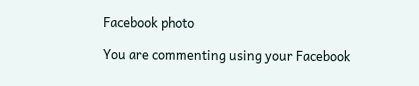Facebook photo

You are commenting using your Facebook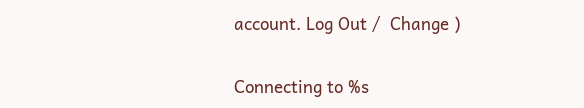account. Log Out /  Change )

Connecting to %s